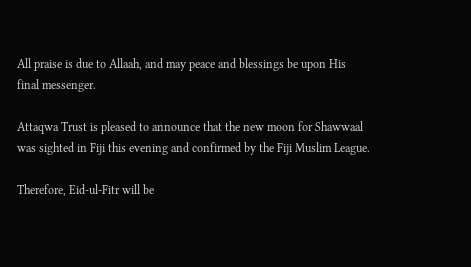All praise is due to Allaah, and may peace and blessings be upon His final messenger.

Attaqwa Trust is pleased to announce that the new moon for Shawwaal was sighted in Fiji this evening and confirmed by the Fiji Muslim League.

Therefore, Eid-ul-Fitr will be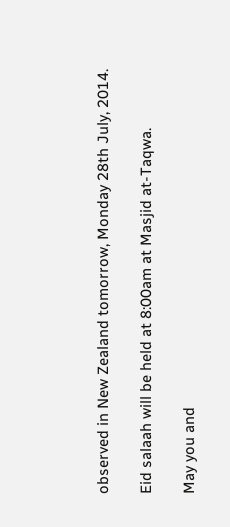observed in New Zealand tomorrow, Monday 28th July, 2014.

Eid salaah will be held at 8:00am at Masjid at-Taqwa.

May you and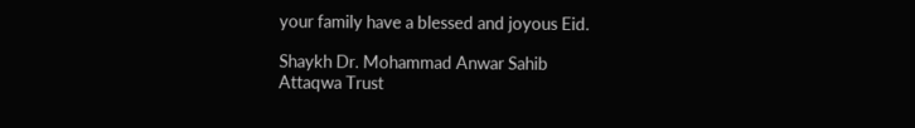your family have a blessed and joyous Eid.

Shaykh Dr. Mohammad Anwar Sahib
Attaqwa Trust